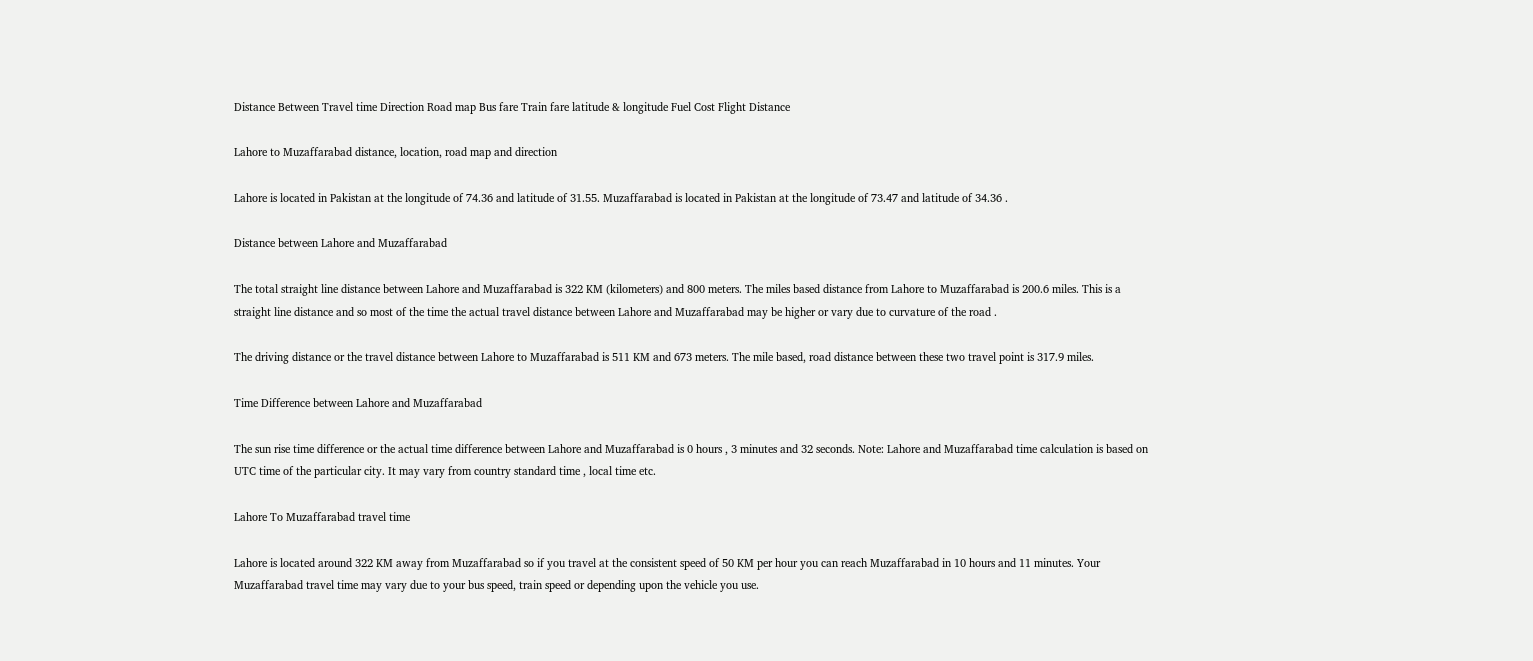Distance Between Travel time Direction Road map Bus fare Train fare latitude & longitude Fuel Cost Flight Distance

Lahore to Muzaffarabad distance, location, road map and direction

Lahore is located in Pakistan at the longitude of 74.36 and latitude of 31.55. Muzaffarabad is located in Pakistan at the longitude of 73.47 and latitude of 34.36 .

Distance between Lahore and Muzaffarabad

The total straight line distance between Lahore and Muzaffarabad is 322 KM (kilometers) and 800 meters. The miles based distance from Lahore to Muzaffarabad is 200.6 miles. This is a straight line distance and so most of the time the actual travel distance between Lahore and Muzaffarabad may be higher or vary due to curvature of the road .

The driving distance or the travel distance between Lahore to Muzaffarabad is 511 KM and 673 meters. The mile based, road distance between these two travel point is 317.9 miles.

Time Difference between Lahore and Muzaffarabad

The sun rise time difference or the actual time difference between Lahore and Muzaffarabad is 0 hours , 3 minutes and 32 seconds. Note: Lahore and Muzaffarabad time calculation is based on UTC time of the particular city. It may vary from country standard time , local time etc.

Lahore To Muzaffarabad travel time

Lahore is located around 322 KM away from Muzaffarabad so if you travel at the consistent speed of 50 KM per hour you can reach Muzaffarabad in 10 hours and 11 minutes. Your Muzaffarabad travel time may vary due to your bus speed, train speed or depending upon the vehicle you use.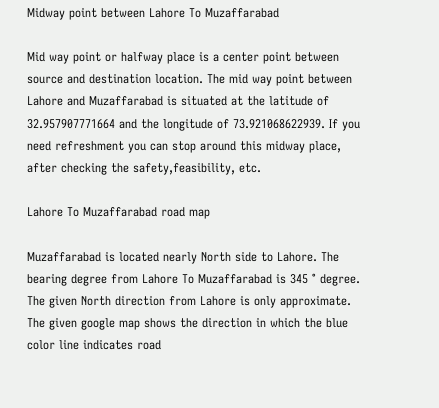Midway point between Lahore To Muzaffarabad

Mid way point or halfway place is a center point between source and destination location. The mid way point between Lahore and Muzaffarabad is situated at the latitude of 32.957907771664 and the longitude of 73.921068622939. If you need refreshment you can stop around this midway place, after checking the safety,feasibility, etc.

Lahore To Muzaffarabad road map

Muzaffarabad is located nearly North side to Lahore. The bearing degree from Lahore To Muzaffarabad is 345 ° degree. The given North direction from Lahore is only approximate. The given google map shows the direction in which the blue color line indicates road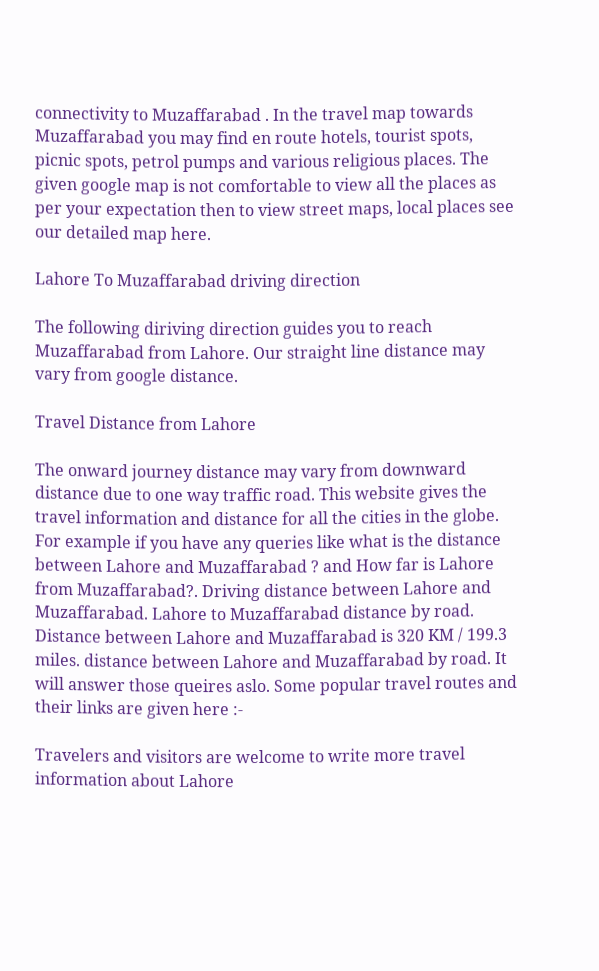connectivity to Muzaffarabad . In the travel map towards Muzaffarabad you may find en route hotels, tourist spots, picnic spots, petrol pumps and various religious places. The given google map is not comfortable to view all the places as per your expectation then to view street maps, local places see our detailed map here.

Lahore To Muzaffarabad driving direction

The following diriving direction guides you to reach Muzaffarabad from Lahore. Our straight line distance may vary from google distance.

Travel Distance from Lahore

The onward journey distance may vary from downward distance due to one way traffic road. This website gives the travel information and distance for all the cities in the globe. For example if you have any queries like what is the distance between Lahore and Muzaffarabad ? and How far is Lahore from Muzaffarabad?. Driving distance between Lahore and Muzaffarabad. Lahore to Muzaffarabad distance by road. Distance between Lahore and Muzaffarabad is 320 KM / 199.3 miles. distance between Lahore and Muzaffarabad by road. It will answer those queires aslo. Some popular travel routes and their links are given here :-

Travelers and visitors are welcome to write more travel information about Lahore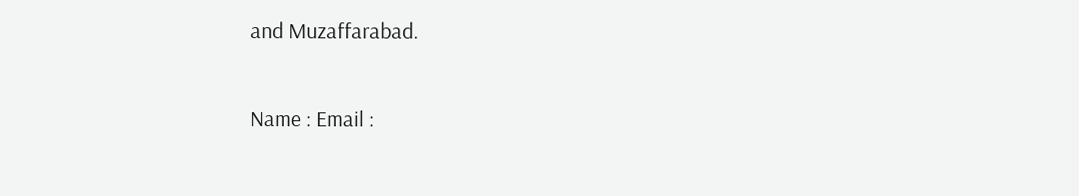and Muzaffarabad.

Name : Email :